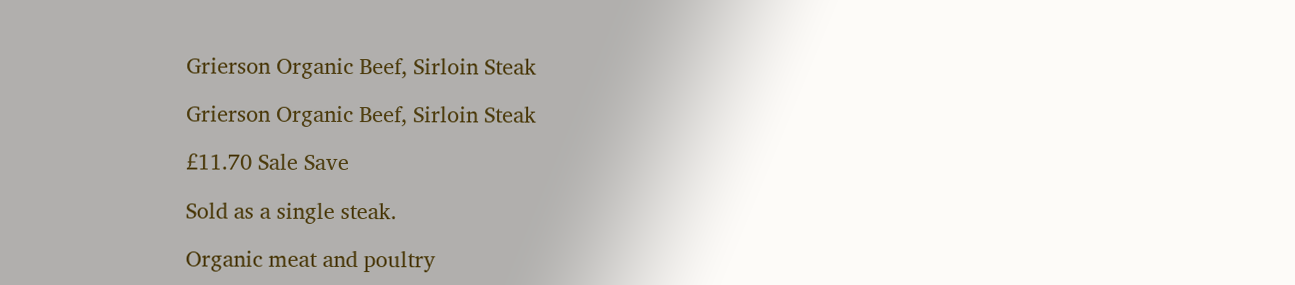Grierson Organic Beef, Sirloin Steak

Grierson Organic Beef, Sirloin Steak

£11.70 Sale Save

Sold as a single steak.

Organic meat and poultry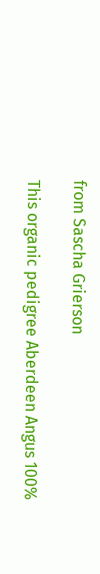from Sascha Grierson

This organic pedigree Aberdeen Angus 100%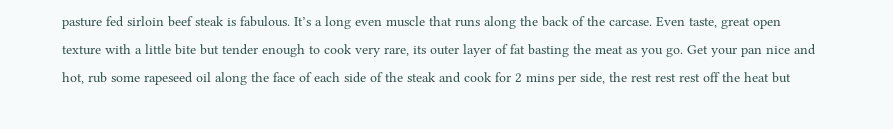pasture fed sirloin beef steak is fabulous. It’s a long even muscle that runs along the back of the carcase. Even taste, great open texture with a little bite but tender enough to cook very rare, its outer layer of fat basting the meat as you go. Get your pan nice and hot, rub some rapeseed oil along the face of each side of the steak and cook for 2 mins per side, the rest rest rest off the heat but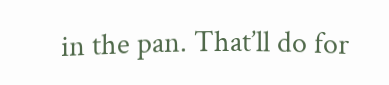in the pan. That’ll do for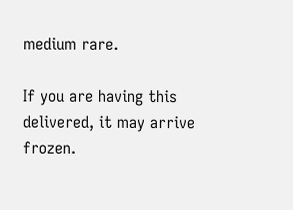medium rare.

If you are having this delivered, it may arrive frozen.